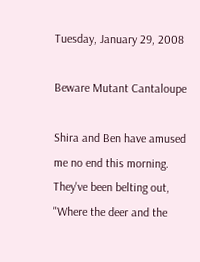Tuesday, January 29, 2008

Beware Mutant Cantaloupe

Shira and Ben have amused me no end this morning. They've been belting out, "Where the deer and the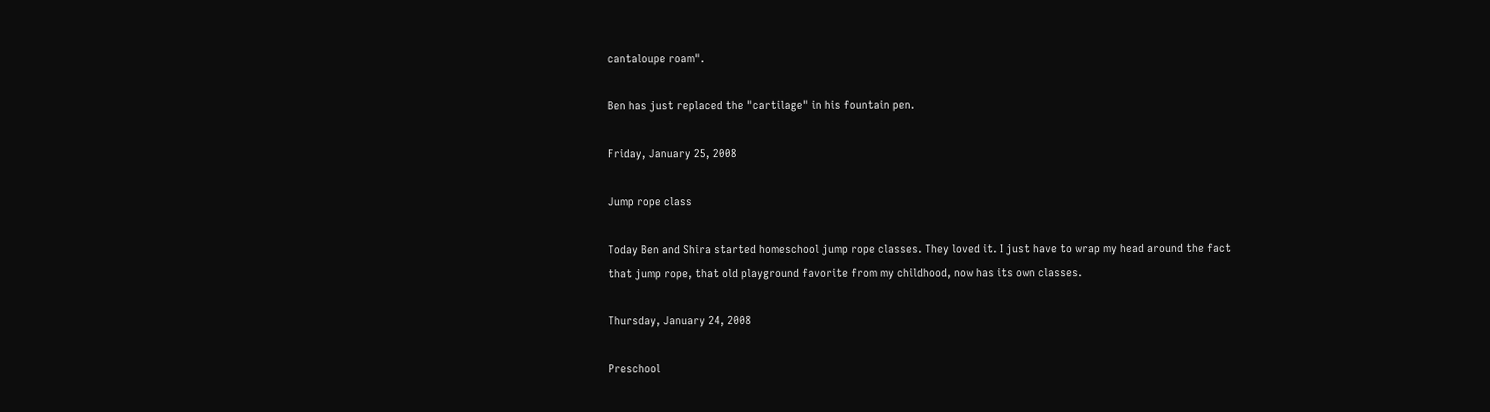cantaloupe roam".

Ben has just replaced the "cartilage" in his fountain pen.

Friday, January 25, 2008

Jump rope class

Today Ben and Shira started homeschool jump rope classes. They loved it. I just have to wrap my head around the fact that jump rope, that old playground favorite from my childhood, now has its own classes.

Thursday, January 24, 2008

Preschool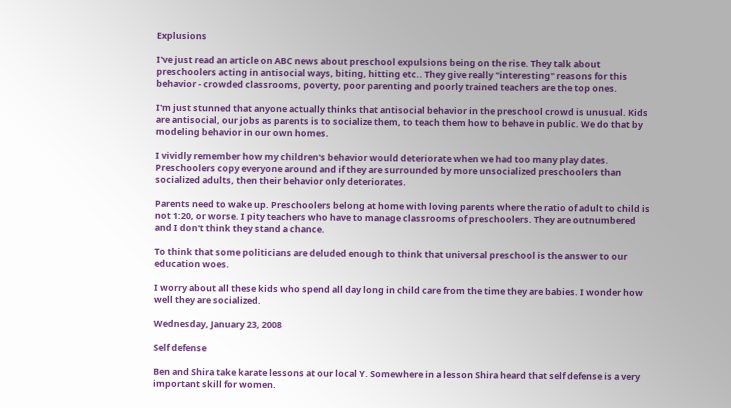Explusions

I've just read an article on ABC news about preschool expulsions being on the rise. They talk about preschoolers acting in antisocial ways, biting, hitting etc.. They give really "interesting" reasons for this behavior - crowded classrooms, poverty, poor parenting and poorly trained teachers are the top ones.

I'm just stunned that anyone actually thinks that antisocial behavior in the preschool crowd is unusual. Kids are antisocial, our jobs as parents is to socialize them, to teach them how to behave in public. We do that by modeling behavior in our own homes.

I vividly remember how my children's behavior would deteriorate when we had too many play dates. Preschoolers copy everyone around and if they are surrounded by more unsocialized preschoolers than socialized adults, then their behavior only deteriorates.

Parents need to wake up. Preschoolers belong at home with loving parents where the ratio of adult to child is not 1:20, or worse. I pity teachers who have to manage classrooms of preschoolers. They are outnumbered and I don't think they stand a chance.

To think that some politicians are deluded enough to think that universal preschool is the answer to our education woes.

I worry about all these kids who spend all day long in child care from the time they are babies. I wonder how well they are socialized.

Wednesday, January 23, 2008

Self defense

Ben and Shira take karate lessons at our local Y. Somewhere in a lesson Shira heard that self defense is a very important skill for women.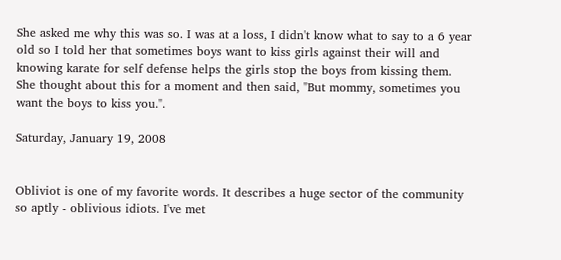She asked me why this was so. I was at a loss, I didn't know what to say to a 6 year old so I told her that sometimes boys want to kiss girls against their will and knowing karate for self defense helps the girls stop the boys from kissing them. She thought about this for a moment and then said, "But mommy, sometimes you want the boys to kiss you.".

Saturday, January 19, 2008


Obliviot is one of my favorite words. It describes a huge sector of the community so aptly - oblivious idiots. I've met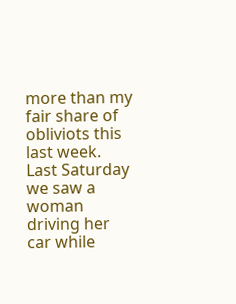more than my fair share of obliviots this last week. Last Saturday we saw a woman driving her car while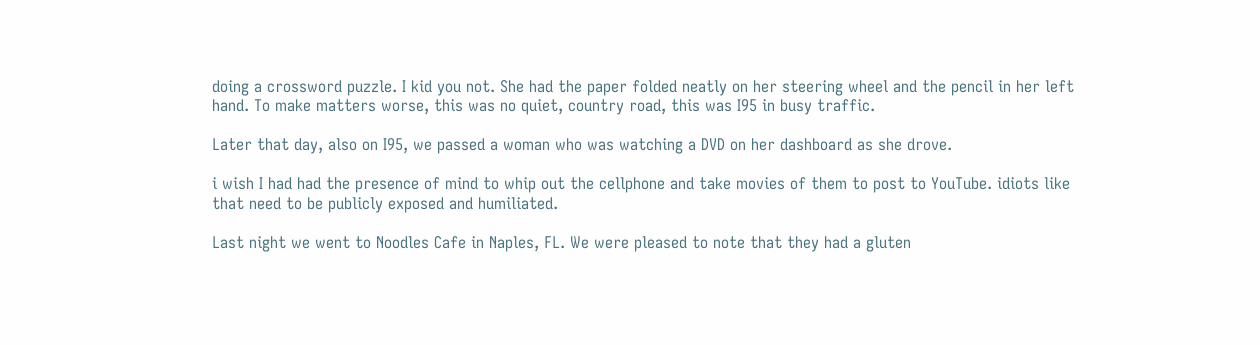doing a crossword puzzle. I kid you not. She had the paper folded neatly on her steering wheel and the pencil in her left hand. To make matters worse, this was no quiet, country road, this was I95 in busy traffic.

Later that day, also on I95, we passed a woman who was watching a DVD on her dashboard as she drove.

i wish I had had the presence of mind to whip out the cellphone and take movies of them to post to YouTube. idiots like that need to be publicly exposed and humiliated.

Last night we went to Noodles Cafe in Naples, FL. We were pleased to note that they had a gluten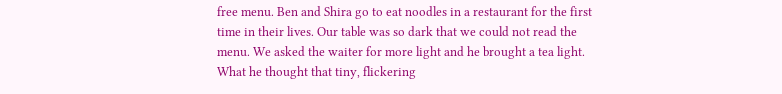free menu. Ben and Shira go to eat noodles in a restaurant for the first time in their lives. Our table was so dark that we could not read the menu. We asked the waiter for more light and he brought a tea light. What he thought that tiny, flickering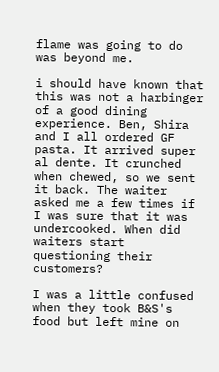flame was going to do was beyond me.

i should have known that this was not a harbinger of a good dining experience. Ben, Shira and I all ordered GF pasta. It arrived super al dente. It crunched when chewed, so we sent it back. The waiter asked me a few times if I was sure that it was undercooked. When did waiters start questioning their customers?

I was a little confused when they took B&S's food but left mine on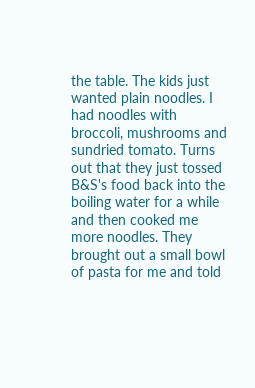the table. The kids just wanted plain noodles. I had noodles with broccoli, mushrooms and sundried tomato. Turns out that they just tossed B&S's food back into the boiling water for a while and then cooked me more noodles. They brought out a small bowl of pasta for me and told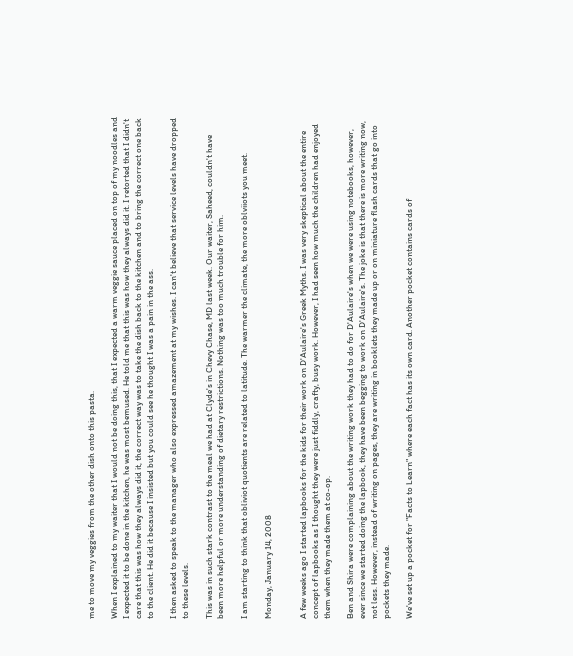me to move my veggies from the other dish onto this pasta.

When I explained to my waiter that I would not be doing this, that I expected a warm veggie sauce placed on top of my noodles and I expected it to be done in the kitchen, he was most bemused. He told me that this was how they always did it. I retorted that I didn't care that this was how they always did it, the correct way was to take the dish back to the kitchen and to bring the correct one back to the client. He did it because I insisted but you could see he thought I was a pain in the ass.

I then asked to speak to the manager who also expressed amazement at my wishes. I can't believe that service levels have dropped to these levels.

This was in such stark contrast to the meal we had at Clyde's in Chevy Chase, MD last week. Our waiter, Saheed, couldn't have been more helpful or more understanding of dietary restrictions. Nothing was too much trouble for him.

I am starting to think that obliviot quotients are related to latitude. The warmer the climate, the more oblviiots you meet.

Monday, January 14, 2008


A few weeks ago I started lapbooks for the kids for their work on D'Aulaire's Greek Myths. I was very skeptical about the entire concept of lapbooks as I thought they were just fiddly, crafty, busy work. However, I had seen how much the children had enjoyed them when they made them at co-op.

Ben and Shira were complaining about the writing work they had to do for D'Aulaire's when we were using notebooks, however, ever since we started doing the lapbook, they have been begging to work on D'Aulaire's. The joke is that there is more writing now, not less. However, instead of writing on pages, they are writing in booklets they made up or on miniature flash cards that go into pockets they made.

We've set up a pocket for "Facts to Learn" where each fact has its own card. Another pocket contains cards of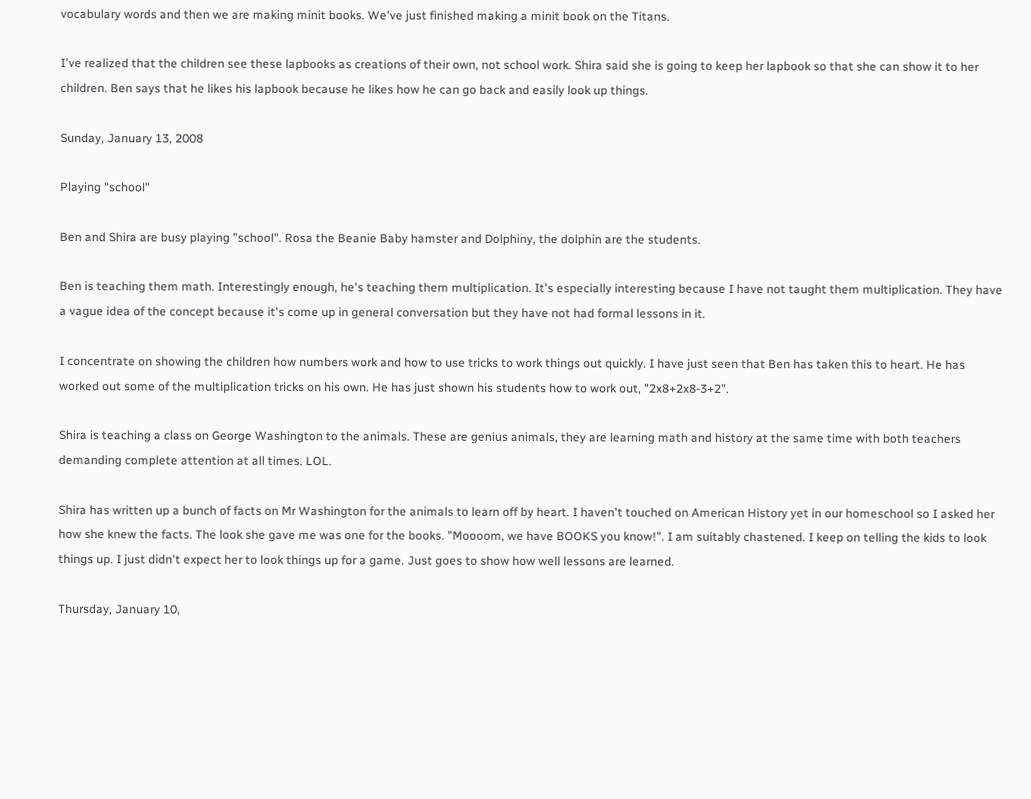vocabulary words and then we are making minit books. We've just finished making a minit book on the Titans.

I've realized that the children see these lapbooks as creations of their own, not school work. Shira said she is going to keep her lapbook so that she can show it to her children. Ben says that he likes his lapbook because he likes how he can go back and easily look up things.

Sunday, January 13, 2008

Playing "school"

Ben and Shira are busy playing "school". Rosa the Beanie Baby hamster and Dolphiny, the dolphin are the students.

Ben is teaching them math. Interestingly enough, he's teaching them multiplication. It's especially interesting because I have not taught them multiplication. They have a vague idea of the concept because it's come up in general conversation but they have not had formal lessons in it.

I concentrate on showing the children how numbers work and how to use tricks to work things out quickly. I have just seen that Ben has taken this to heart. He has worked out some of the multiplication tricks on his own. He has just shown his students how to work out, "2x8+2x8-3+2".

Shira is teaching a class on George Washington to the animals. These are genius animals, they are learning math and history at the same time with both teachers demanding complete attention at all times. LOL.

Shira has written up a bunch of facts on Mr Washington for the animals to learn off by heart. I haven't touched on American History yet in our homeschool so I asked her how she knew the facts. The look she gave me was one for the books. "Moooom, we have BOOKS you know!". I am suitably chastened. I keep on telling the kids to look things up. I just didn't expect her to look things up for a game. Just goes to show how well lessons are learned.

Thursday, January 10,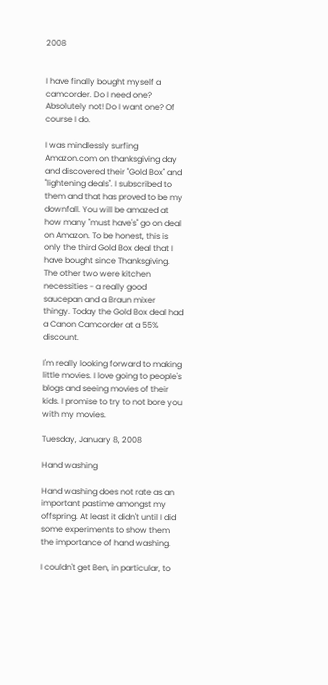2008


I have finally bought myself a camcorder. Do I need one? Absolutely not! Do I want one? Of course I do.

I was mindlessly surfing Amazon.com on thanksgiving day and discovered their "Gold Box" and "lightening deals". I subscribed to them and that has proved to be my downfall. You will be amazed at how many "must have's" go on deal on Amazon. To be honest, this is only the third Gold Box deal that I have bought since Thanksgiving. The other two were kitchen necessities - a really good saucepan and a Braun mixer thingy. Today the Gold Box deal had a Canon Camcorder at a 55% discount.

I'm really looking forward to making little movies. I love going to people's blogs and seeing movies of their kids. I promise to try to not bore you with my movies.

Tuesday, January 8, 2008

Hand washing

Hand washing does not rate as an important pastime amongst my offspring. At least it didn't until I did some experiments to show them the importance of hand washing.

I couldn't get Ben, in particular, to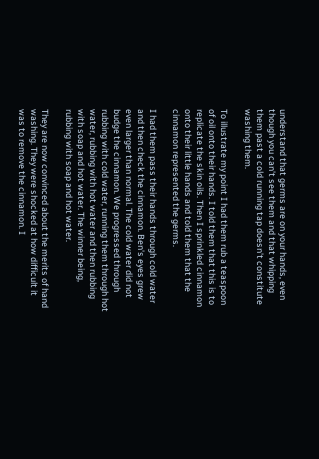understand that germs are on your hands, even though you can't see them and that whipping them past a cold running tap doesn't constitute washing them.

To illustrate my point I had them rub a teaspoon of oil onto their hands. I told them that this is to replicate the skin oils. Then I sprinkled cinnamon onto their little hands and told them that the cinnamon represented the germs.

I had them pass their hands through cold water and then check the cinnamon. Ben's eyes grew even larger than normal. The cold water did not budge the cinnamon. We progressed through rubbing with cold water, running them through hot water, rubbing with hot water and then rubbing with soap and hot water. The winner being, rubbing with soap and hot water.

They are now convinced about the merits of hand washing. They were shocked at how difficult it was to remove the cinnamon. I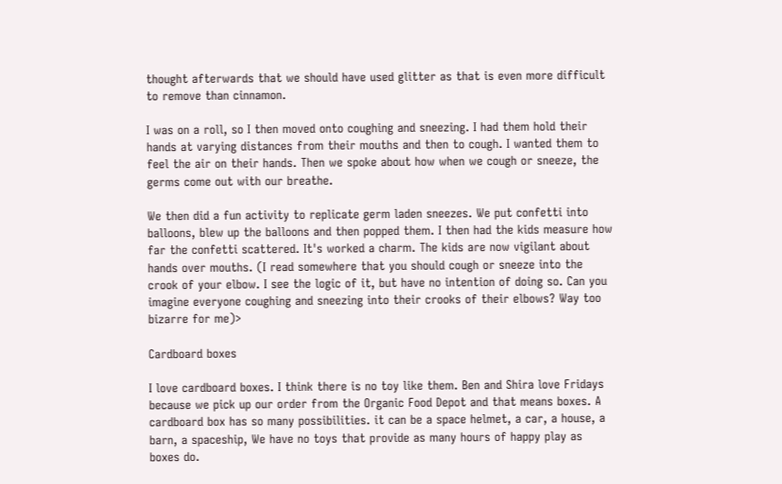thought afterwards that we should have used glitter as that is even more difficult to remove than cinnamon.

I was on a roll, so I then moved onto coughing and sneezing. I had them hold their hands at varying distances from their mouths and then to cough. I wanted them to feel the air on their hands. Then we spoke about how when we cough or sneeze, the germs come out with our breathe.

We then did a fun activity to replicate germ laden sneezes. We put confetti into balloons, blew up the balloons and then popped them. I then had the kids measure how far the confetti scattered. It's worked a charm. The kids are now vigilant about hands over mouths. (I read somewhere that you should cough or sneeze into the crook of your elbow. I see the logic of it, but have no intention of doing so. Can you imagine everyone coughing and sneezing into their crooks of their elbows? Way too bizarre for me)>

Cardboard boxes

I love cardboard boxes. I think there is no toy like them. Ben and Shira love Fridays because we pick up our order from the Organic Food Depot and that means boxes. A cardboard box has so many possibilities. it can be a space helmet, a car, a house, a barn, a spaceship, We have no toys that provide as many hours of happy play as boxes do.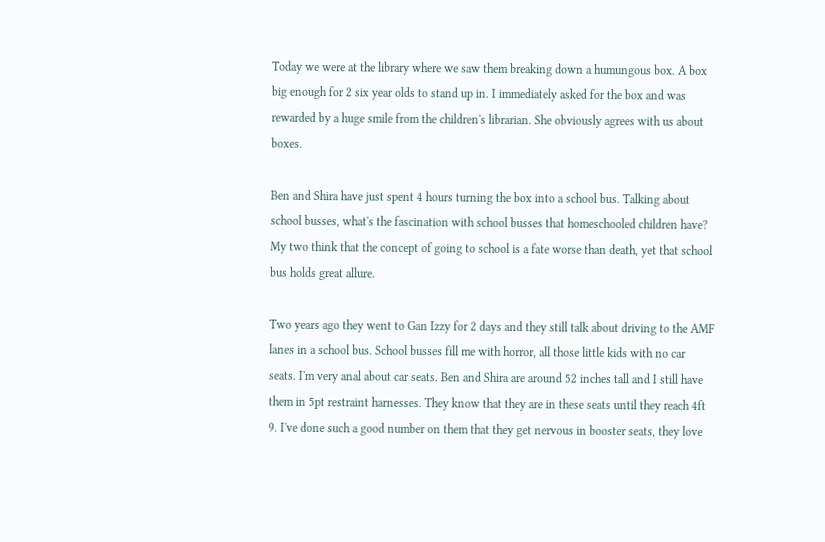Today we were at the library where we saw them breaking down a humungous box. A box big enough for 2 six year olds to stand up in. I immediately asked for the box and was rewarded by a huge smile from the children's librarian. She obviously agrees with us about boxes.

Ben and Shira have just spent 4 hours turning the box into a school bus. Talking about school busses, what's the fascination with school busses that homeschooled children have? My two think that the concept of going to school is a fate worse than death, yet that school bus holds great allure.

Two years ago they went to Gan Izzy for 2 days and they still talk about driving to the AMF lanes in a school bus. School busses fill me with horror, all those little kids with no car seats. I'm very anal about car seats. Ben and Shira are around 52 inches tall and I still have them in 5pt restraint harnesses. They know that they are in these seats until they reach 4ft 9. I've done such a good number on them that they get nervous in booster seats, they love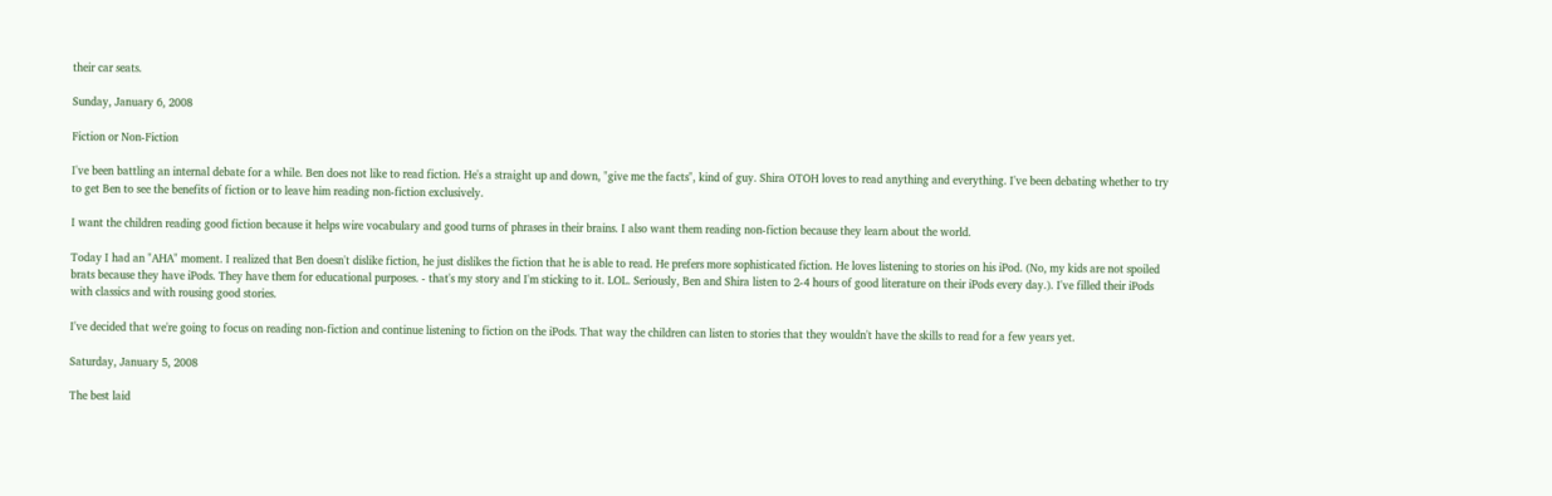their car seats.

Sunday, January 6, 2008

Fiction or Non-Fiction

I've been battling an internal debate for a while. Ben does not like to read fiction. He's a straight up and down, "give me the facts", kind of guy. Shira OTOH loves to read anything and everything. I've been debating whether to try to get Ben to see the benefits of fiction or to leave him reading non-fiction exclusively.

I want the children reading good fiction because it helps wire vocabulary and good turns of phrases in their brains. I also want them reading non-fiction because they learn about the world.

Today I had an "AHA" moment. I realized that Ben doesn't dislike fiction, he just dislikes the fiction that he is able to read. He prefers more sophisticated fiction. He loves listening to stories on his iPod. (No, my kids are not spoiled brats because they have iPods. They have them for educational purposes. - that's my story and I'm sticking to it. LOL. Seriously, Ben and Shira listen to 2-4 hours of good literature on their iPods every day.). I've filled their iPods with classics and with rousing good stories.

I've decided that we're going to focus on reading non-fiction and continue listening to fiction on the iPods. That way the children can listen to stories that they wouldn't have the skills to read for a few years yet.

Saturday, January 5, 2008

The best laid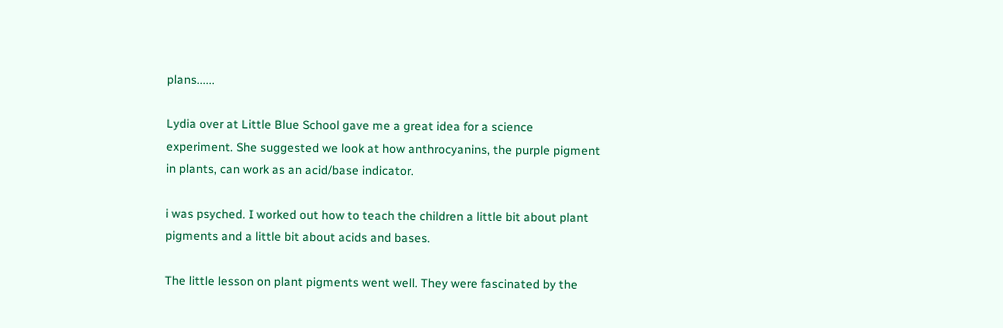plans......

Lydia over at Little Blue School gave me a great idea for a science experiment. She suggested we look at how anthrocyanins, the purple pigment in plants, can work as an acid/base indicator.

i was psyched. I worked out how to teach the children a little bit about plant pigments and a little bit about acids and bases.

The little lesson on plant pigments went well. They were fascinated by the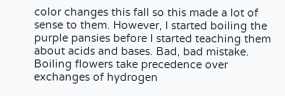color changes this fall so this made a lot of sense to them. However, I started boiling the purple pansies before I started teaching them about acids and bases. Bad, bad mistake. Boiling flowers take precedence over exchanges of hydrogen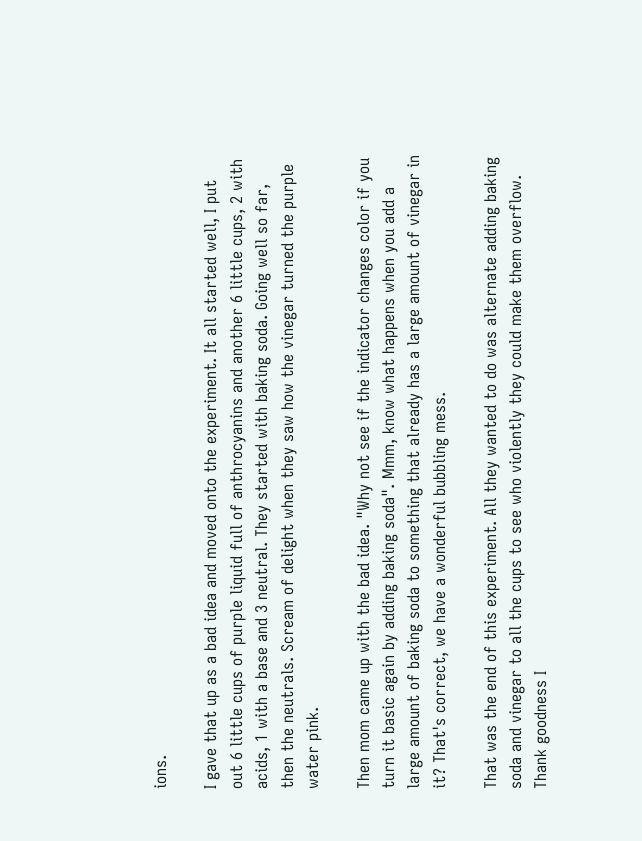ions.

I gave that up as a bad idea and moved onto the experiment. It all started well, I put out 6 little cups of purple liquid full of anthrocyanins and another 6 little cups, 2 with acids, 1 with a base and 3 neutral. They started with baking soda. Going well so far, then the neutrals. Scream of delight when they saw how the vinegar turned the purple water pink.

Then mom came up with the bad idea. "Why not see if the indicator changes color if you turn it basic again by adding baking soda". Mmm, know what happens when you add a large amount of baking soda to something that already has a large amount of vinegar in it? That's correct, we have a wonderful bubbling mess.

That was the end of this experiment. All they wanted to do was alternate adding baking soda and vinegar to all the cups to see who violently they could make them overflow. Thank goodness I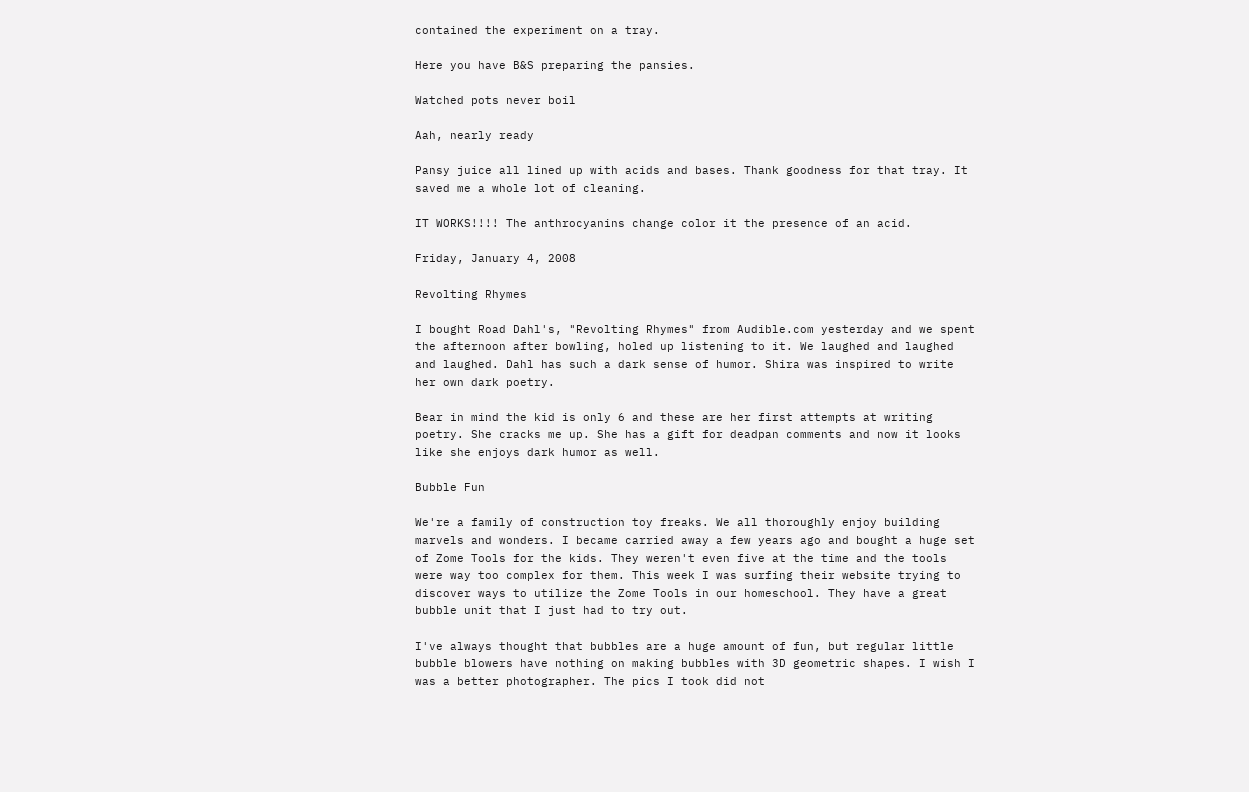contained the experiment on a tray.

Here you have B&S preparing the pansies.

Watched pots never boil

Aah, nearly ready

Pansy juice all lined up with acids and bases. Thank goodness for that tray. It saved me a whole lot of cleaning.

IT WORKS!!!! The anthrocyanins change color it the presence of an acid.

Friday, January 4, 2008

Revolting Rhymes

I bought Road Dahl's, "Revolting Rhymes" from Audible.com yesterday and we spent the afternoon after bowling, holed up listening to it. We laughed and laughed and laughed. Dahl has such a dark sense of humor. Shira was inspired to write her own dark poetry.

Bear in mind the kid is only 6 and these are her first attempts at writing poetry. She cracks me up. She has a gift for deadpan comments and now it looks like she enjoys dark humor as well.

Bubble Fun

We're a family of construction toy freaks. We all thoroughly enjoy building marvels and wonders. I became carried away a few years ago and bought a huge set of Zome Tools for the kids. They weren't even five at the time and the tools were way too complex for them. This week I was surfing their website trying to discover ways to utilize the Zome Tools in our homeschool. They have a great bubble unit that I just had to try out.

I've always thought that bubbles are a huge amount of fun, but regular little bubble blowers have nothing on making bubbles with 3D geometric shapes. I wish I was a better photographer. The pics I took did not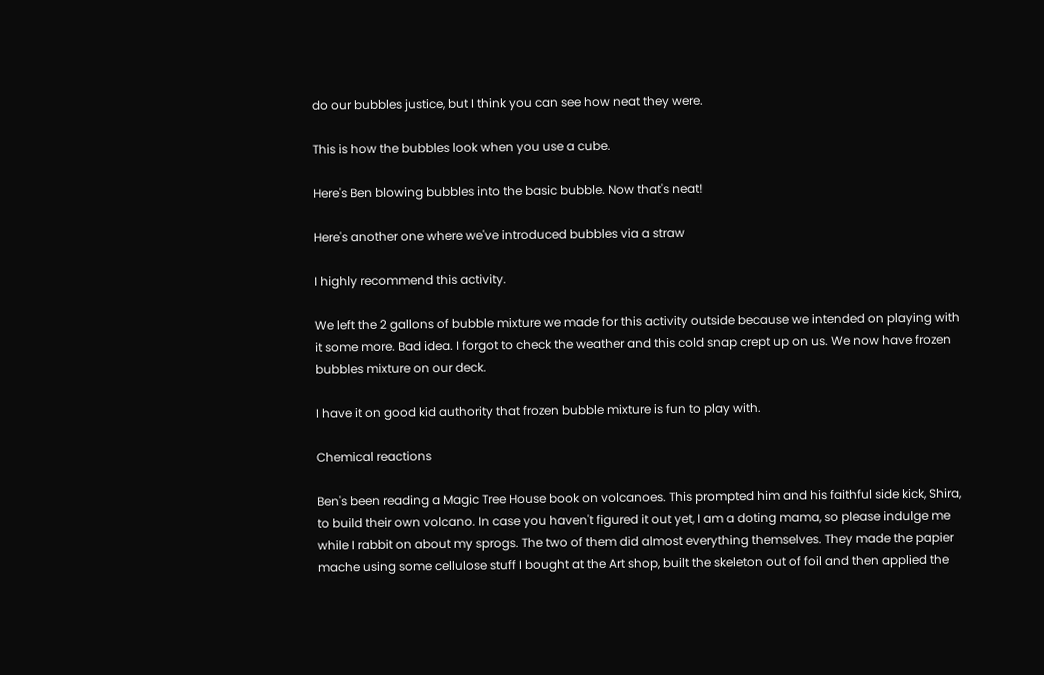do our bubbles justice, but I think you can see how neat they were.

This is how the bubbles look when you use a cube.

Here's Ben blowing bubbles into the basic bubble. Now that's neat!

Here's another one where we've introduced bubbles via a straw

I highly recommend this activity.

We left the 2 gallons of bubble mixture we made for this activity outside because we intended on playing with it some more. Bad idea. I forgot to check the weather and this cold snap crept up on us. We now have frozen bubbles mixture on our deck.

I have it on good kid authority that frozen bubble mixture is fun to play with.

Chemical reactions

Ben's been reading a Magic Tree House book on volcanoes. This prompted him and his faithful side kick, Shira, to build their own volcano. In case you haven't figured it out yet, I am a doting mama, so please indulge me while I rabbit on about my sprogs. The two of them did almost everything themselves. They made the papier mache using some cellulose stuff I bought at the Art shop, built the skeleton out of foil and then applied the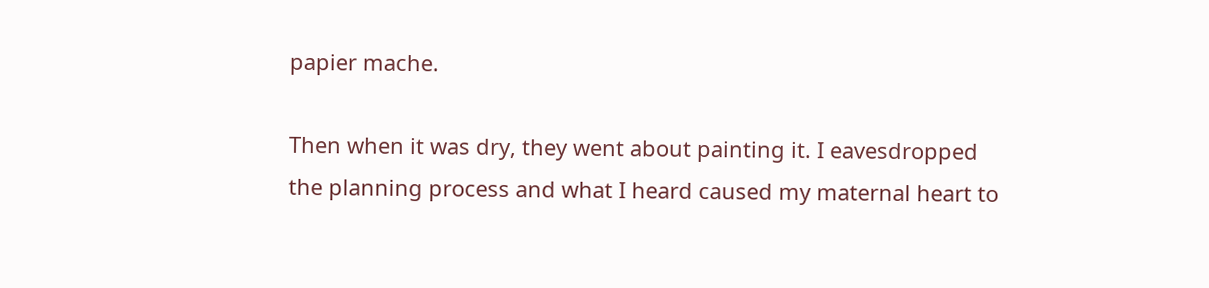papier mache.

Then when it was dry, they went about painting it. I eavesdropped the planning process and what I heard caused my maternal heart to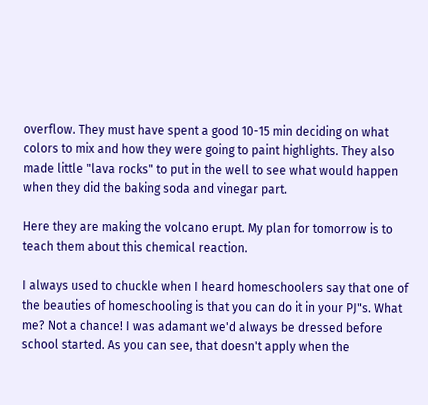overflow. They must have spent a good 10-15 min deciding on what colors to mix and how they were going to paint highlights. They also made little "lava rocks" to put in the well to see what would happen when they did the baking soda and vinegar part.

Here they are making the volcano erupt. My plan for tomorrow is to teach them about this chemical reaction.

I always used to chuckle when I heard homeschoolers say that one of the beauties of homeschooling is that you can do it in your PJ"s. What me? Not a chance! I was adamant we'd always be dressed before school started. As you can see, that doesn't apply when the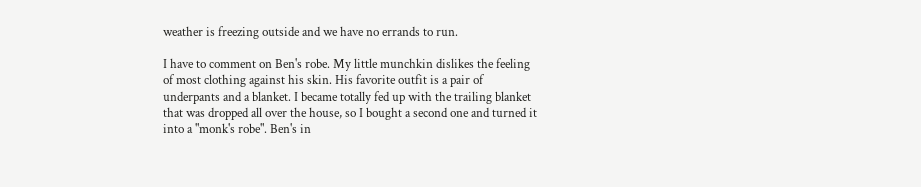weather is freezing outside and we have no errands to run.

I have to comment on Ben's robe. My little munchkin dislikes the feeling of most clothing against his skin. His favorite outfit is a pair of underpants and a blanket. I became totally fed up with the trailing blanket that was dropped all over the house, so I bought a second one and turned it into a "monk's robe". Ben's in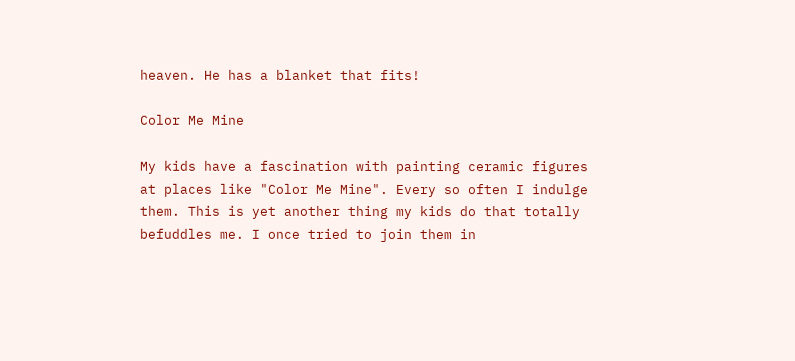heaven. He has a blanket that fits!

Color Me Mine

My kids have a fascination with painting ceramic figures at places like "Color Me Mine". Every so often I indulge them. This is yet another thing my kids do that totally befuddles me. I once tried to join them in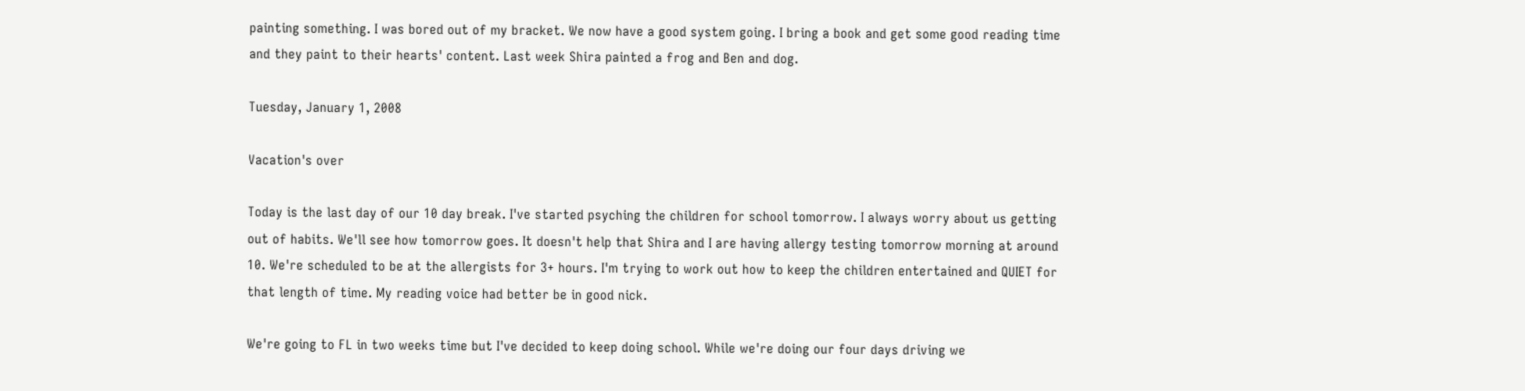painting something. I was bored out of my bracket. We now have a good system going. I bring a book and get some good reading time and they paint to their hearts' content. Last week Shira painted a frog and Ben and dog.

Tuesday, January 1, 2008

Vacation's over

Today is the last day of our 10 day break. I've started psyching the children for school tomorrow. I always worry about us getting out of habits. We'll see how tomorrow goes. It doesn't help that Shira and I are having allergy testing tomorrow morning at around 10. We're scheduled to be at the allergists for 3+ hours. I'm trying to work out how to keep the children entertained and QUIET for that length of time. My reading voice had better be in good nick.

We're going to FL in two weeks time but I've decided to keep doing school. While we're doing our four days driving we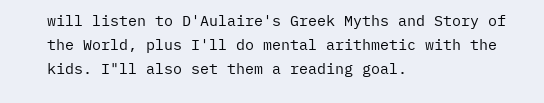will listen to D'Aulaire's Greek Myths and Story of the World, plus I'll do mental arithmetic with the kids. I"ll also set them a reading goal.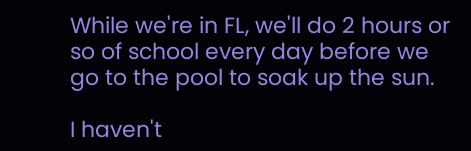While we're in FL, we'll do 2 hours or so of school every day before we go to the pool to soak up the sun.

I haven't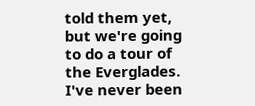told them yet, but we're going to do a tour of the Everglades. I've never been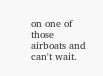on one of those airboats and can't wait.